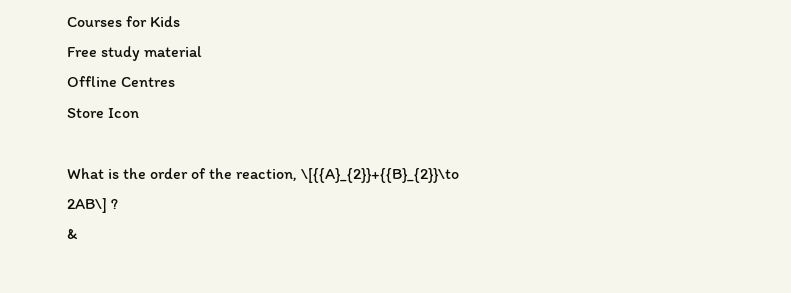Courses for Kids
Free study material
Offline Centres
Store Icon

What is the order of the reaction, \[{{A}_{2}}+{{B}_{2}}\to 2AB\] ?
&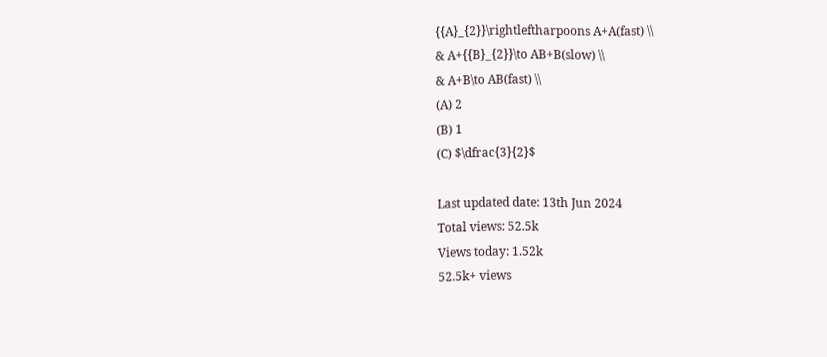{{A}_{2}}\rightleftharpoons A+A(fast) \\
& A+{{B}_{2}}\to AB+B(slow) \\
& A+B\to AB(fast) \\
(A) 2
(B) 1
(C) $\dfrac{3}{2}$

Last updated date: 13th Jun 2024
Total views: 52.5k
Views today: 1.52k
52.5k+ views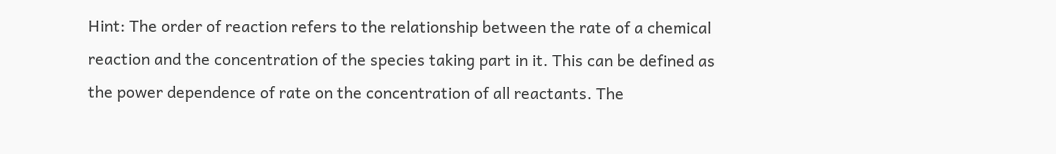Hint: The order of reaction refers to the relationship between the rate of a chemical reaction and the concentration of the species taking part in it. This can be defined as the power dependence of rate on the concentration of all reactants. The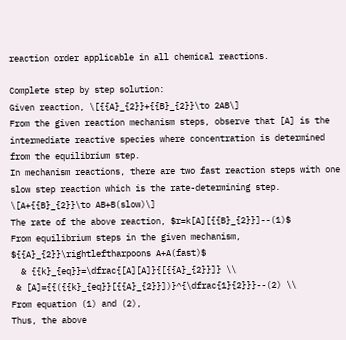reaction order applicable in all chemical reactions.

Complete step by step solution:
Given reaction, \[{{A}_{2}}+{{B}_{2}}\to 2AB\]
From the given reaction mechanism steps, observe that [A] is the intermediate reactive species where concentration is determined from the equilibrium step.
In mechanism reactions, there are two fast reaction steps with one slow step reaction which is the rate-determining step.
\[A+{{B}_{2}}\to AB+B(slow)\]
The rate of the above reaction, $r=k[A][{{B}_{2}}]--(1)$
From equilibrium steps in the given mechanism, ${{A}_{2}}\rightleftharpoons A+A(fast)$
  & {{k}_{eq}}=\dfrac{[A][A]}{[{{A}_{2}}]} \\
 & [A]={{({{k}_{eq}}[{{A}_{2}}])}^{\dfrac{1}{2}}}--(2) \\
From equation (1) and (2),
Thus, the above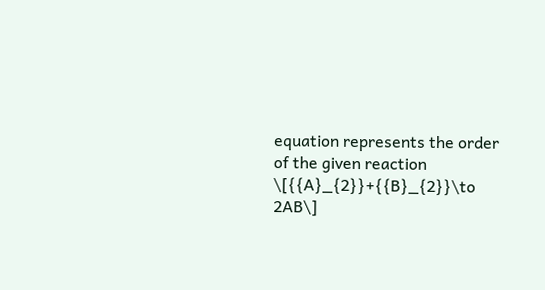equation represents the order of the given reaction \[{{A}_{2}}+{{B}_{2}}\to 2AB\]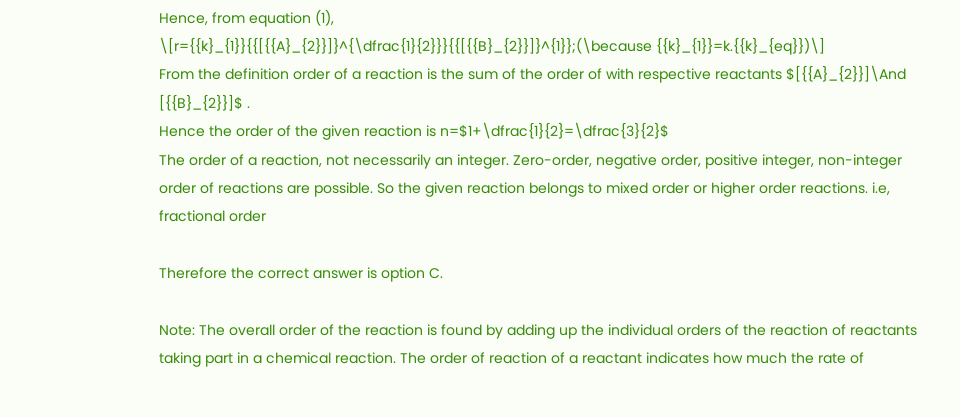Hence, from equation (1),
\[r={{k}_{1}}{{[{{A}_{2}}]}^{\dfrac{1}{2}}}{{[{{B}_{2}}]}^{1}};(\because {{k}_{1}}=k.{{k}_{eq}})\]
From the definition order of a reaction is the sum of the order of with respective reactants $[{{A}_{2}}]\And [{{B}_{2}}]$ .
Hence the order of the given reaction is n=$1+\dfrac{1}{2}=\dfrac{3}{2}$
The order of a reaction, not necessarily an integer. Zero-order, negative order, positive integer, non-integer order of reactions are possible. So the given reaction belongs to mixed order or higher order reactions. i.e, fractional order

Therefore the correct answer is option C.

Note: The overall order of the reaction is found by adding up the individual orders of the reaction of reactants taking part in a chemical reaction. The order of reaction of a reactant indicates how much the rate of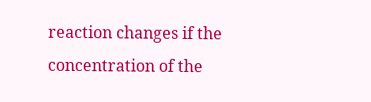reaction changes if the concentration of the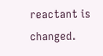reactant is changed.